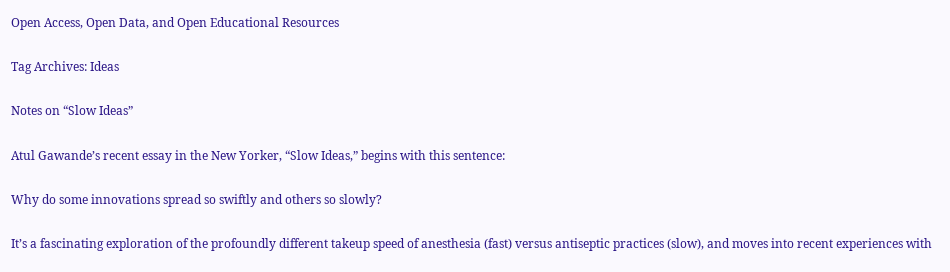Open Access, Open Data, and Open Educational Resources

Tag Archives: Ideas

Notes on “Slow Ideas”

Atul Gawande’s recent essay in the New Yorker, “Slow Ideas,” begins with this sentence:

Why do some innovations spread so swiftly and others so slowly?

It’s a fascinating exploration of the profoundly different takeup speed of anesthesia (fast) versus antiseptic practices (slow), and moves into recent experiences with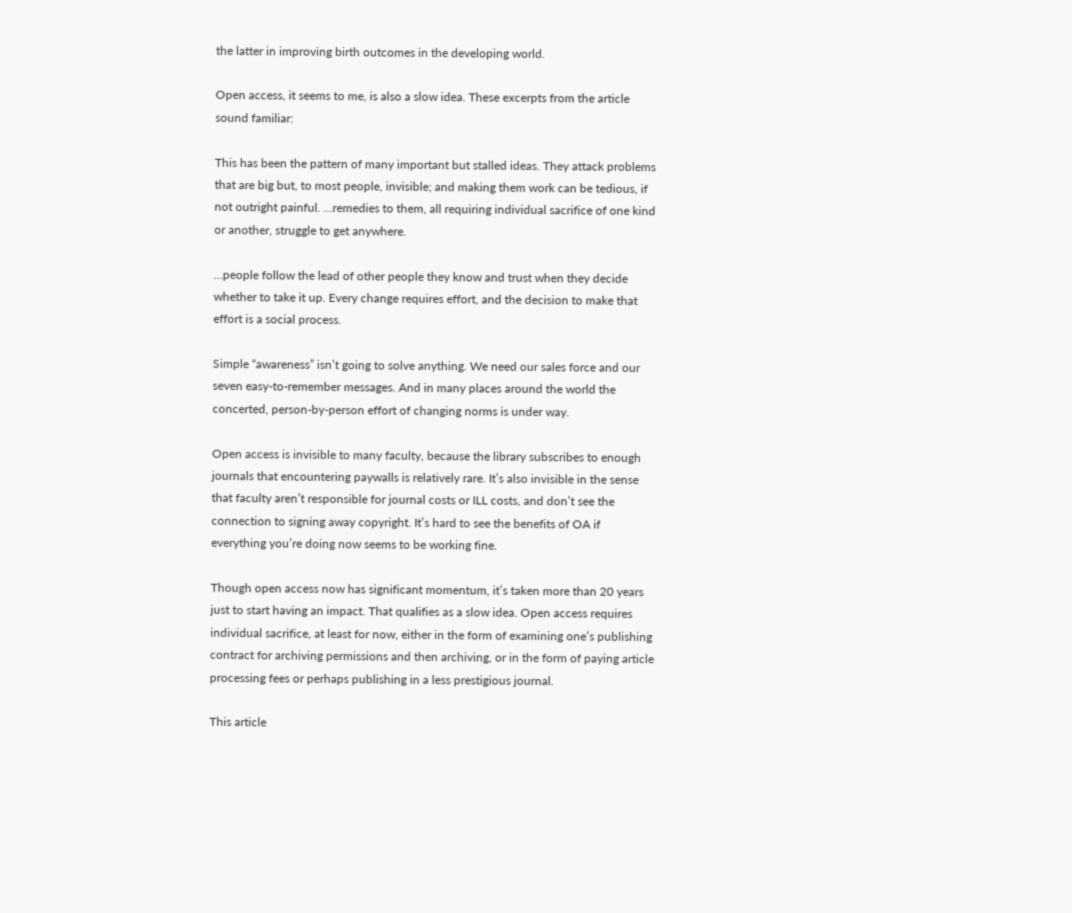the latter in improving birth outcomes in the developing world.

Open access, it seems to me, is also a slow idea. These excerpts from the article sound familiar:

This has been the pattern of many important but stalled ideas. They attack problems that are big but, to most people, invisible; and making them work can be tedious, if not outright painful. …remedies to them, all requiring individual sacrifice of one kind or another, struggle to get anywhere.

…people follow the lead of other people they know and trust when they decide whether to take it up. Every change requires effort, and the decision to make that effort is a social process.

Simple “awareness” isn’t going to solve anything. We need our sales force and our seven easy-to-remember messages. And in many places around the world the concerted, person-by-person effort of changing norms is under way.

Open access is invisible to many faculty, because the library subscribes to enough journals that encountering paywalls is relatively rare. It’s also invisible in the sense that faculty aren’t responsible for journal costs or ILL costs, and don’t see the connection to signing away copyright. It’s hard to see the benefits of OA if everything you’re doing now seems to be working fine.

Though open access now has significant momentum, it’s taken more than 20 years just to start having an impact. That qualifies as a slow idea. Open access requires individual sacrifice, at least for now, either in the form of examining one’s publishing contract for archiving permissions and then archiving, or in the form of paying article processing fees or perhaps publishing in a less prestigious journal.

This article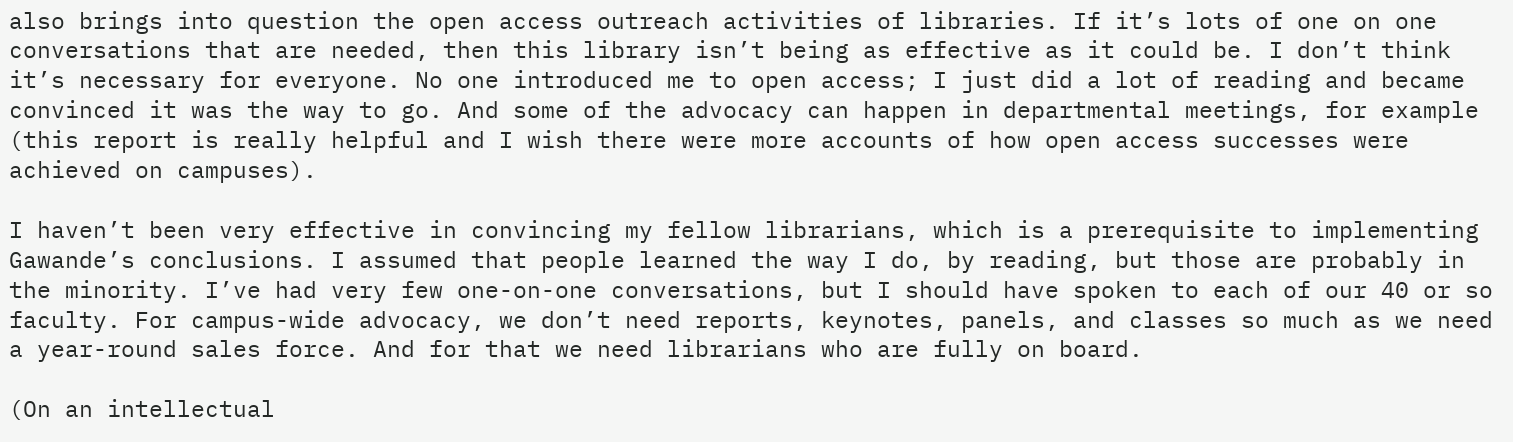also brings into question the open access outreach activities of libraries. If it’s lots of one on one conversations that are needed, then this library isn’t being as effective as it could be. I don’t think it’s necessary for everyone. No one introduced me to open access; I just did a lot of reading and became convinced it was the way to go. And some of the advocacy can happen in departmental meetings, for example (this report is really helpful and I wish there were more accounts of how open access successes were achieved on campuses).

I haven’t been very effective in convincing my fellow librarians, which is a prerequisite to implementing Gawande’s conclusions. I assumed that people learned the way I do, by reading, but those are probably in the minority. I’ve had very few one-on-one conversations, but I should have spoken to each of our 40 or so faculty. For campus-wide advocacy, we don’t need reports, keynotes, panels, and classes so much as we need a year-round sales force. And for that we need librarians who are fully on board.

(On an intellectual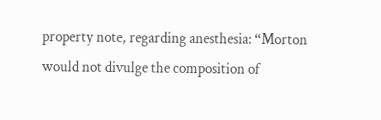property note, regarding anesthesia: “Morton would not divulge the composition of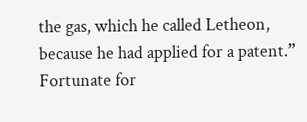the gas, which he called Letheon, because he had applied for a patent.” Fortunate for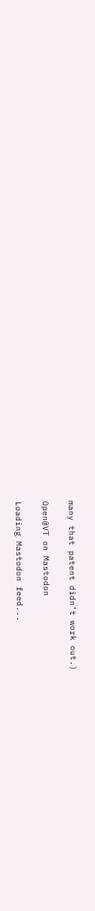many that patent didn’t work out.)

Open@VT on Mastodon

Loading Mastodon feed...